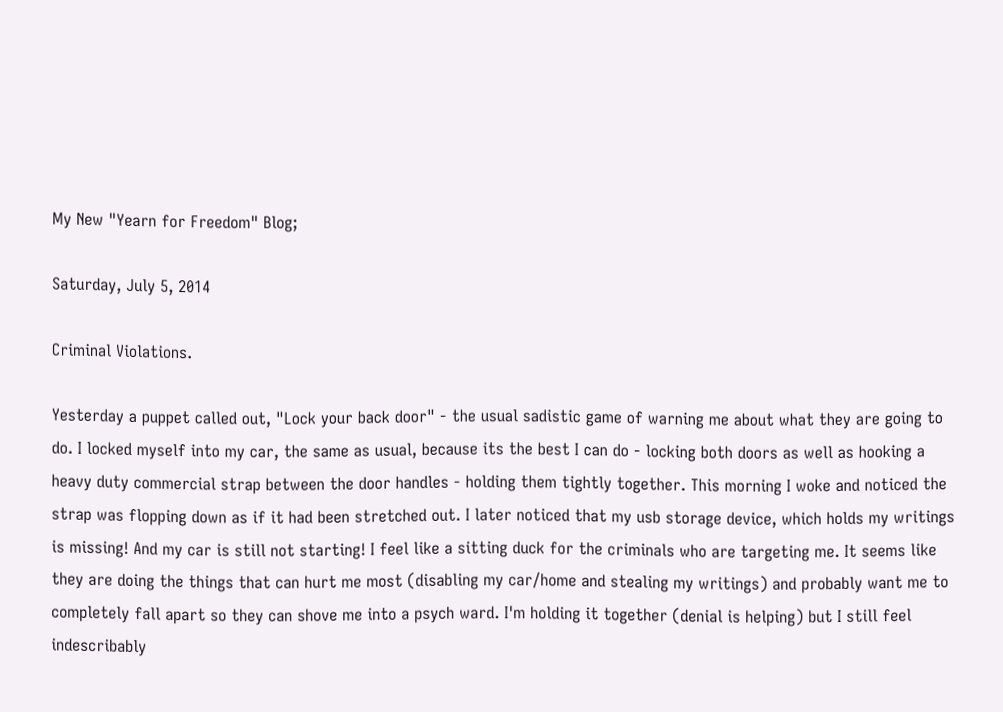My New "Yearn for Freedom" Blog;

Saturday, July 5, 2014

Criminal Violations.

Yesterday a puppet called out, "Lock your back door" - the usual sadistic game of warning me about what they are going to do. I locked myself into my car, the same as usual, because its the best I can do - locking both doors as well as hooking a heavy duty commercial strap between the door handles - holding them tightly together. This morning I woke and noticed the strap was flopping down as if it had been stretched out. I later noticed that my usb storage device, which holds my writings is missing! And my car is still not starting! I feel like a sitting duck for the criminals who are targeting me. It seems like they are doing the things that can hurt me most (disabling my car/home and stealing my writings) and probably want me to completely fall apart so they can shove me into a psych ward. I'm holding it together (denial is helping) but I still feel indescribably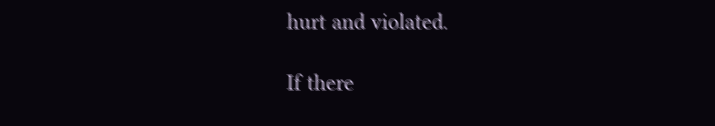hurt and violated.

If there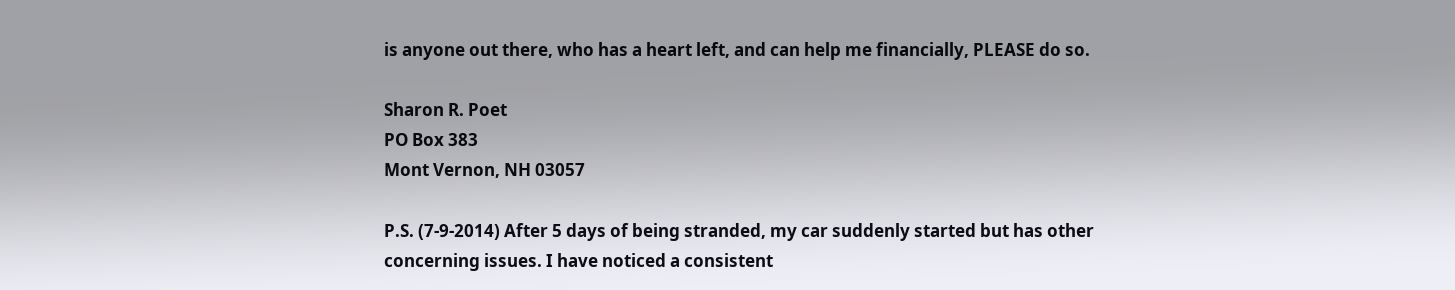is anyone out there, who has a heart left, and can help me financially, PLEASE do so.

Sharon R. Poet
PO Box 383
Mont Vernon, NH 03057

P.S. (7-9-2014) After 5 days of being stranded, my car suddenly started but has other concerning issues. I have noticed a consistent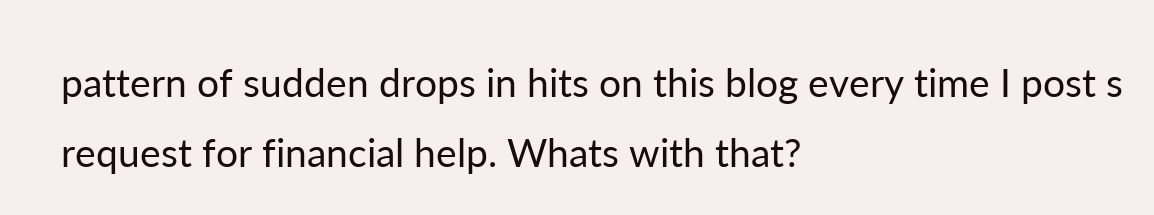pattern of sudden drops in hits on this blog every time I post s request for financial help. Whats with that?